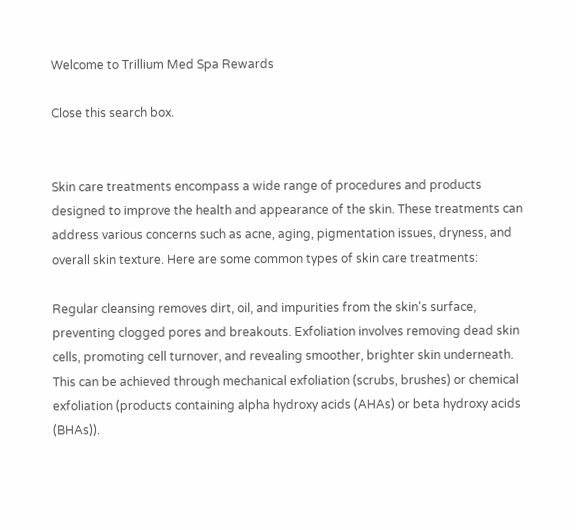Welcome to Trillium Med Spa Rewards

Close this search box.


Skin care treatments encompass a wide range of procedures and products designed to improve the health and appearance of the skin. These treatments can address various concerns such as acne, aging, pigmentation issues, dryness, and overall skin texture. Here are some common types of skin care treatments:

Regular cleansing removes dirt, oil, and impurities from the skin's surface, preventing clogged pores and breakouts. Exfoliation involves removing dead skin cells, promoting cell turnover, and revealing smoother, brighter skin underneath. This can be achieved through mechanical exfoliation (scrubs, brushes) or chemical exfoliation (products containing alpha hydroxy acids (AHAs) or beta hydroxy acids (BHAs)).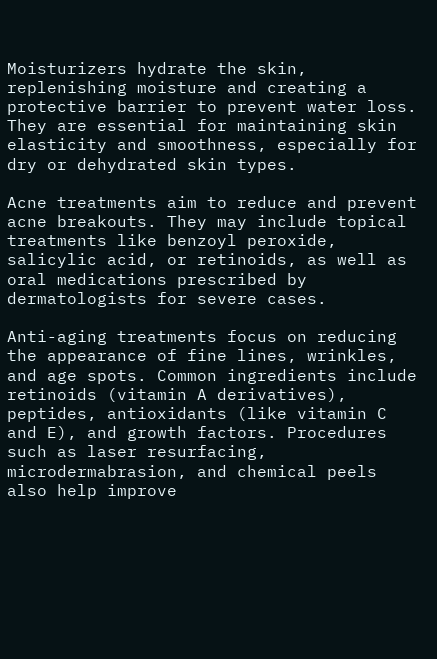Moisturizers hydrate the skin, replenishing moisture and creating a protective barrier to prevent water loss. They are essential for maintaining skin elasticity and smoothness, especially for dry or dehydrated skin types.

Acne treatments aim to reduce and prevent acne breakouts. They may include topical treatments like benzoyl peroxide, salicylic acid, or retinoids, as well as oral medications prescribed by dermatologists for severe cases.

Anti-aging treatments focus on reducing the appearance of fine lines, wrinkles, and age spots. Common ingredients include retinoids (vitamin A derivatives), peptides, antioxidants (like vitamin C and E), and growth factors. Procedures such as laser resurfacing, microdermabrasion, and chemical peels also help improve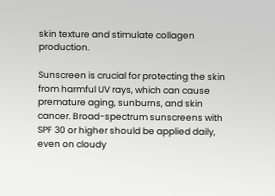skin texture and stimulate collagen production.

Sunscreen is crucial for protecting the skin from harmful UV rays, which can cause premature aging, sunburns, and skin cancer. Broad-spectrum sunscreens with SPF 30 or higher should be applied daily, even on cloudy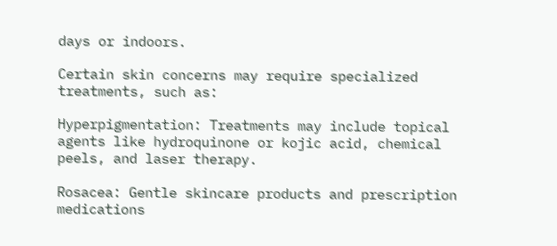days or indoors.

Certain skin concerns may require specialized treatments, such as:

Hyperpigmentation: Treatments may include topical agents like hydroquinone or kojic acid, chemical peels, and laser therapy.

Rosacea: Gentle skincare products and prescription medications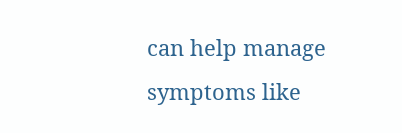can help manage symptoms like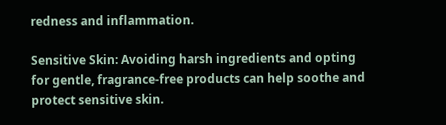redness and inflammation.

Sensitive Skin: Avoiding harsh ingredients and opting for gentle, fragrance-free products can help soothe and protect sensitive skin.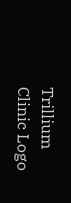Trillium Clinic Logo